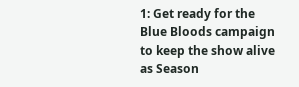1: Get ready for the Blue Bloods campaign to keep the show alive as Season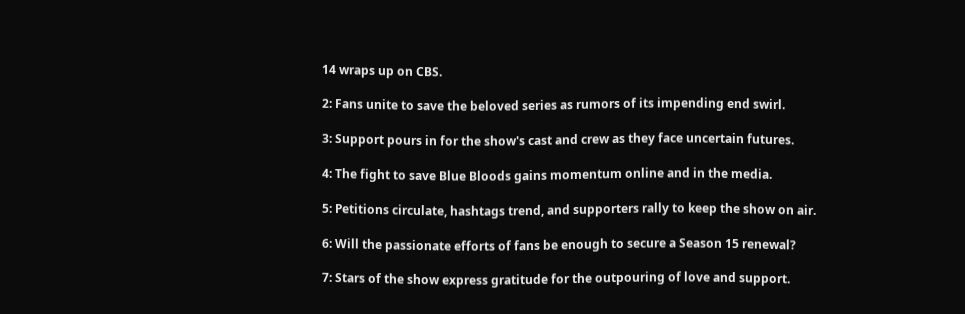14 wraps up on CBS.

2: Fans unite to save the beloved series as rumors of its impending end swirl.

3: Support pours in for the show's cast and crew as they face uncertain futures.

4: The fight to save Blue Bloods gains momentum online and in the media.

5: Petitions circulate, hashtags trend, and supporters rally to keep the show on air.

6: Will the passionate efforts of fans be enough to secure a Season 15 renewal?

7: Stars of the show express gratitude for the outpouring of love and support.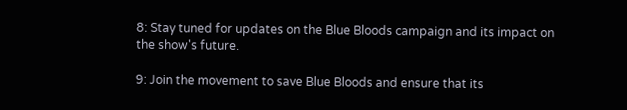8: Stay tuned for updates on the Blue Bloods campaign and its impact on the show's future.

9: Join the movement to save Blue Bloods and ensure that its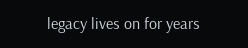legacy lives on for years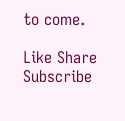to come.

Like Share Subscribe